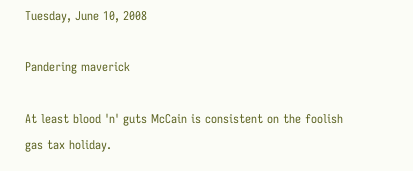Tuesday, June 10, 2008

Pandering maverick

At least blood 'n' guts McCain is consistent on the foolish gas tax holiday.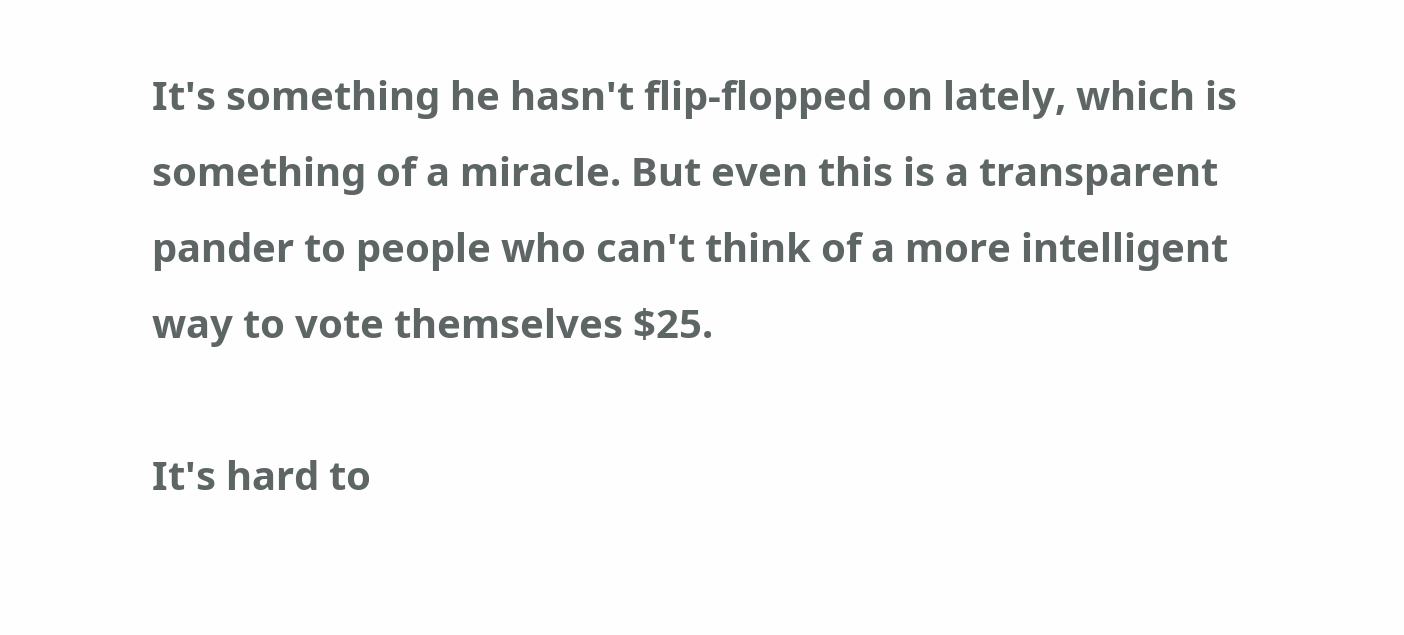It's something he hasn't flip-flopped on lately, which is something of a miracle. But even this is a transparent pander to people who can't think of a more intelligent way to vote themselves $25.

It's hard to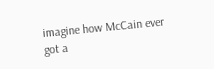imagine how McCain ever got a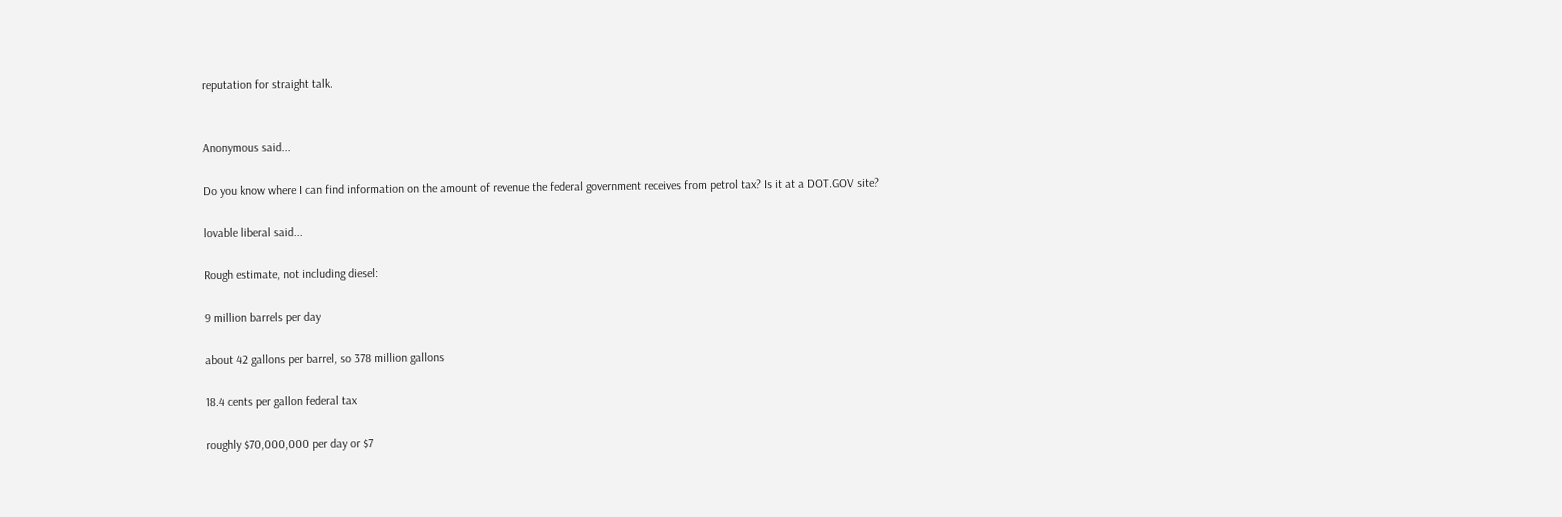reputation for straight talk.


Anonymous said...

Do you know where I can find information on the amount of revenue the federal government receives from petrol tax? Is it at a DOT.GOV site?

lovable liberal said...

Rough estimate, not including diesel:

9 million barrels per day

about 42 gallons per barrel, so 378 million gallons

18.4 cents per gallon federal tax

roughly $70,000,000 per day or $7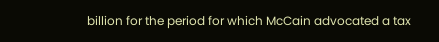billion for the period for which McCain advocated a tax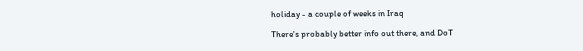holiday - a couple of weeks in Iraq

There's probably better info out there, and DoT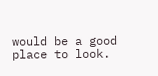would be a good place to look.